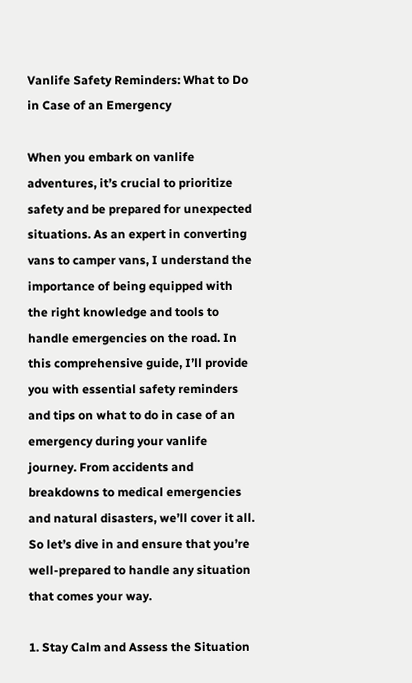Vanlife Safety Reminders: What to Do in Case of an Emergency

When you embark on vanlife adventures, it’s crucial to prioritize safety and be prepared for unexpected situations. As an expert in converting vans to camper vans, I understand the importance of being equipped with the right knowledge and tools to handle emergencies on the road. In this comprehensive guide, I’ll provide you with essential safety reminders and tips on what to do in case of an emergency during your vanlife journey. From accidents and breakdowns to medical emergencies and natural disasters, we’ll cover it all. So let’s dive in and ensure that you’re well-prepared to handle any situation that comes your way.

1. Stay Calm and Assess the Situation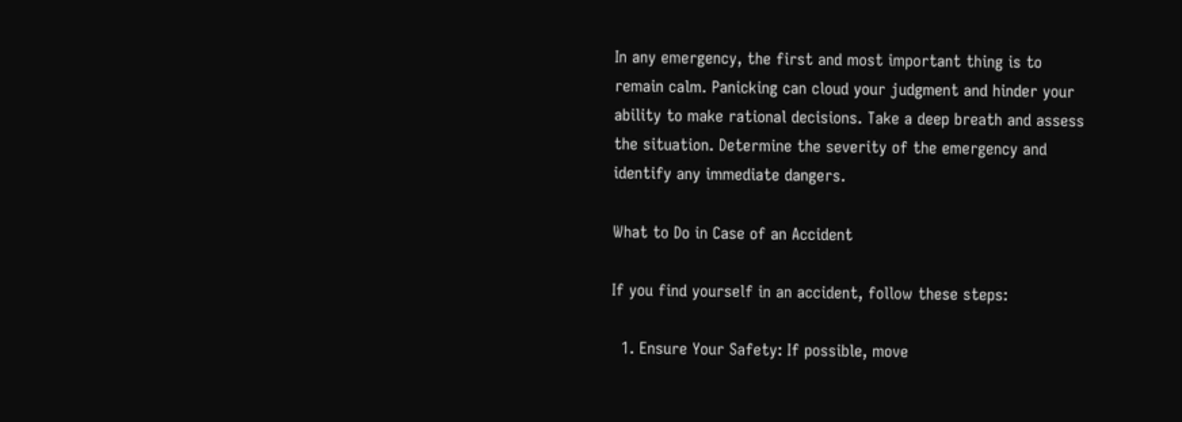In any emergency, the first and most important thing is to remain calm. Panicking can cloud your judgment and hinder your ability to make rational decisions. Take a deep breath and assess the situation. Determine the severity of the emergency and identify any immediate dangers.

What to Do in Case of an Accident

If you find yourself in an accident, follow these steps:

  1. Ensure Your Safety: If possible, move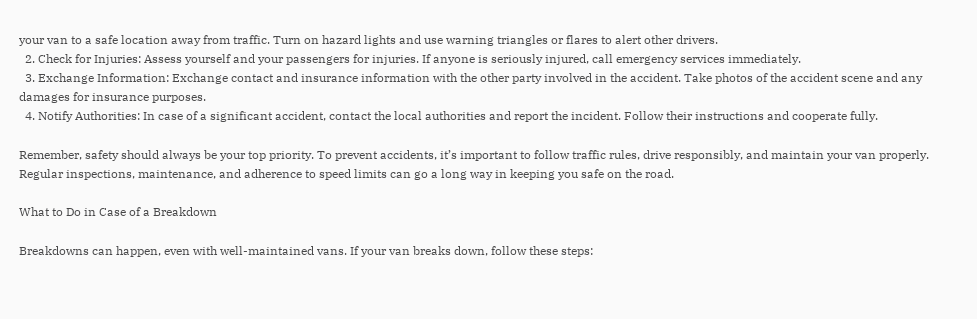your van to a safe location away from traffic. Turn on hazard lights and use warning triangles or flares to alert other drivers.
  2. Check for Injuries: Assess yourself and your passengers for injuries. If anyone is seriously injured, call emergency services immediately.
  3. Exchange Information: Exchange contact and insurance information with the other party involved in the accident. Take photos of the accident scene and any damages for insurance purposes.
  4. Notify Authorities: In case of a significant accident, contact the local authorities and report the incident. Follow their instructions and cooperate fully.

Remember, safety should always be your top priority. To prevent accidents, it’s important to follow traffic rules, drive responsibly, and maintain your van properly. Regular inspections, maintenance, and adherence to speed limits can go a long way in keeping you safe on the road.

What to Do in Case of a Breakdown

Breakdowns can happen, even with well-maintained vans. If your van breaks down, follow these steps: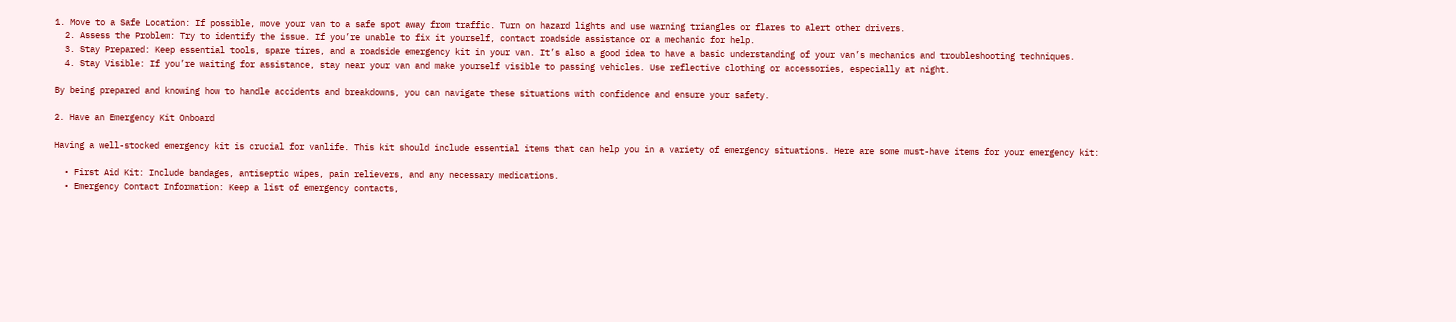1. Move to a Safe Location: If possible, move your van to a safe spot away from traffic. Turn on hazard lights and use warning triangles or flares to alert other drivers.
  2. Assess the Problem: Try to identify the issue. If you’re unable to fix it yourself, contact roadside assistance or a mechanic for help.
  3. Stay Prepared: Keep essential tools, spare tires, and a roadside emergency kit in your van. It’s also a good idea to have a basic understanding of your van’s mechanics and troubleshooting techniques.
  4. Stay Visible: If you’re waiting for assistance, stay near your van and make yourself visible to passing vehicles. Use reflective clothing or accessories, especially at night.

By being prepared and knowing how to handle accidents and breakdowns, you can navigate these situations with confidence and ensure your safety.

2. Have an Emergency Kit Onboard

Having a well-stocked emergency kit is crucial for vanlife. This kit should include essential items that can help you in a variety of emergency situations. Here are some must-have items for your emergency kit:

  • First Aid Kit: Include bandages, antiseptic wipes, pain relievers, and any necessary medications.
  • Emergency Contact Information: Keep a list of emergency contacts,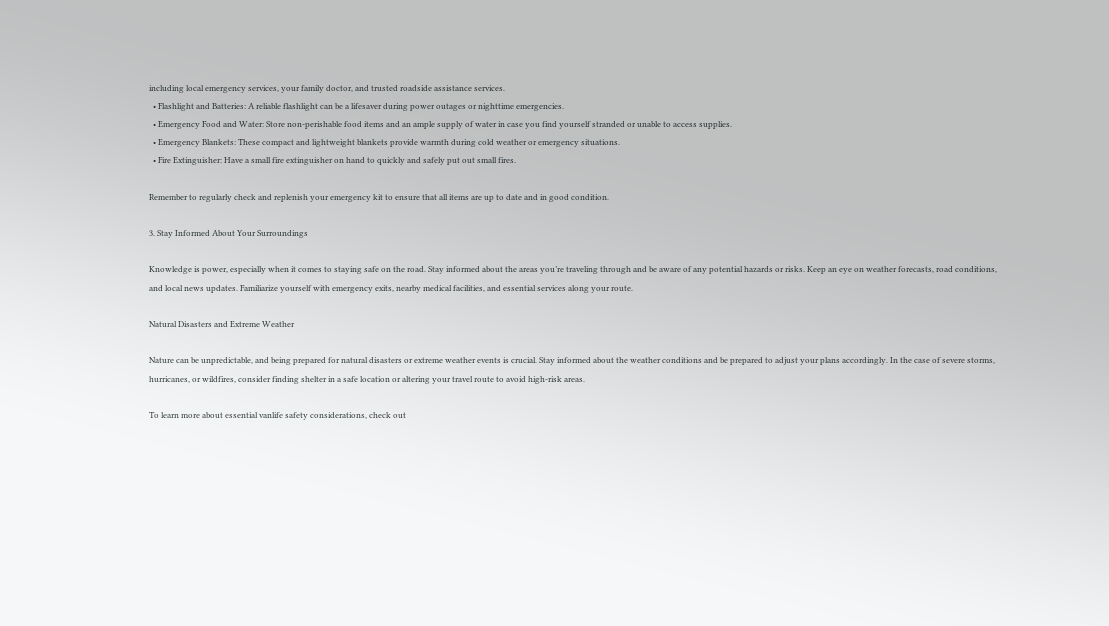including local emergency services, your family doctor, and trusted roadside assistance services.
  • Flashlight and Batteries: A reliable flashlight can be a lifesaver during power outages or nighttime emergencies.
  • Emergency Food and Water: Store non-perishable food items and an ample supply of water in case you find yourself stranded or unable to access supplies.
  • Emergency Blankets: These compact and lightweight blankets provide warmth during cold weather or emergency situations.
  • Fire Extinguisher: Have a small fire extinguisher on hand to quickly and safely put out small fires.

Remember to regularly check and replenish your emergency kit to ensure that all items are up to date and in good condition.

3. Stay Informed About Your Surroundings

Knowledge is power, especially when it comes to staying safe on the road. Stay informed about the areas you’re traveling through and be aware of any potential hazards or risks. Keep an eye on weather forecasts, road conditions, and local news updates. Familiarize yourself with emergency exits, nearby medical facilities, and essential services along your route.

Natural Disasters and Extreme Weather

Nature can be unpredictable, and being prepared for natural disasters or extreme weather events is crucial. Stay informed about the weather conditions and be prepared to adjust your plans accordingly. In the case of severe storms, hurricanes, or wildfires, consider finding shelter in a safe location or altering your travel route to avoid high-risk areas.

To learn more about essential vanlife safety considerations, check out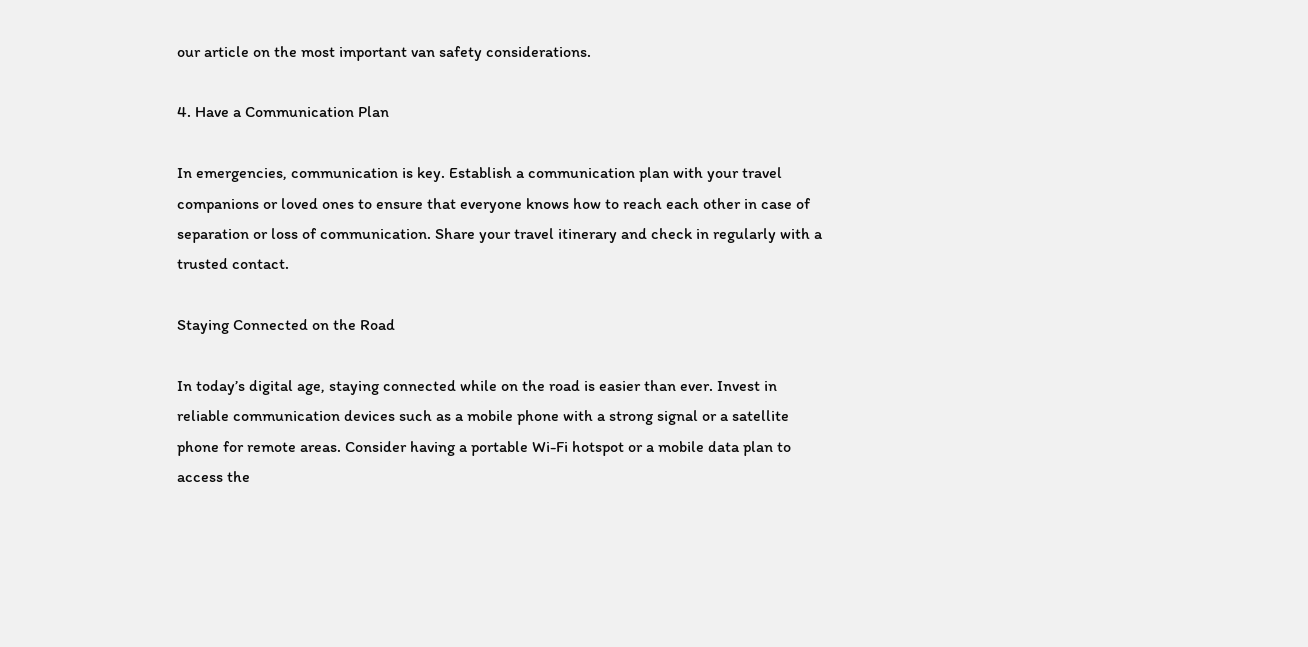our article on the most important van safety considerations.

4. Have a Communication Plan

In emergencies, communication is key. Establish a communication plan with your travel companions or loved ones to ensure that everyone knows how to reach each other in case of separation or loss of communication. Share your travel itinerary and check in regularly with a trusted contact.

Staying Connected on the Road

In today’s digital age, staying connected while on the road is easier than ever. Invest in reliable communication devices such as a mobile phone with a strong signal or a satellite phone for remote areas. Consider having a portable Wi-Fi hotspot or a mobile data plan to access the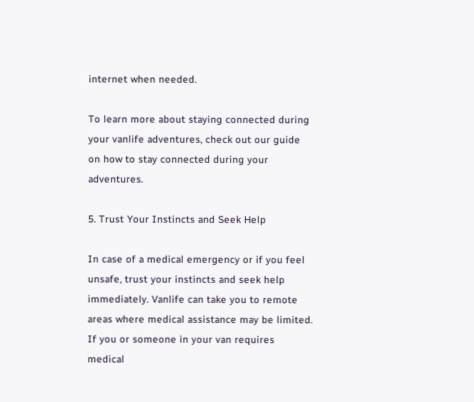internet when needed.

To learn more about staying connected during your vanlife adventures, check out our guide on how to stay connected during your adventures.

5. Trust Your Instincts and Seek Help

In case of a medical emergency or if you feel unsafe, trust your instincts and seek help immediately. Vanlife can take you to remote areas where medical assistance may be limited. If you or someone in your van requires medical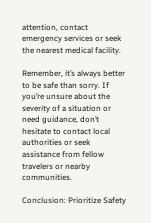attention, contact emergency services or seek the nearest medical facility.

Remember, it’s always better to be safe than sorry. If you’re unsure about the severity of a situation or need guidance, don’t hesitate to contact local authorities or seek assistance from fellow travelers or nearby communities.

Conclusion: Prioritize Safety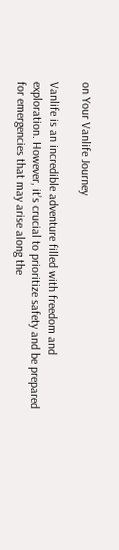on Your Vanlife Journey

Vanlife is an incredible adventure filled with freedom and exploration. However, it’s crucial to prioritize safety and be prepared for emergencies that may arise along the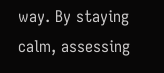way. By staying calm, assessing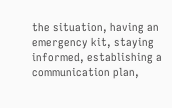the situation, having an emergency kit, staying informed, establishing a communication plan,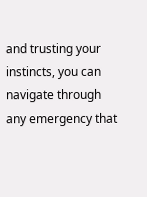and trusting your instincts, you can navigate through any emergency that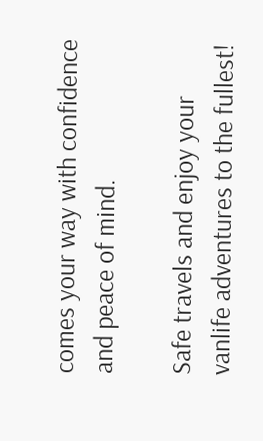comes your way with confidence and peace of mind.

Safe travels and enjoy your vanlife adventures to the fullest!